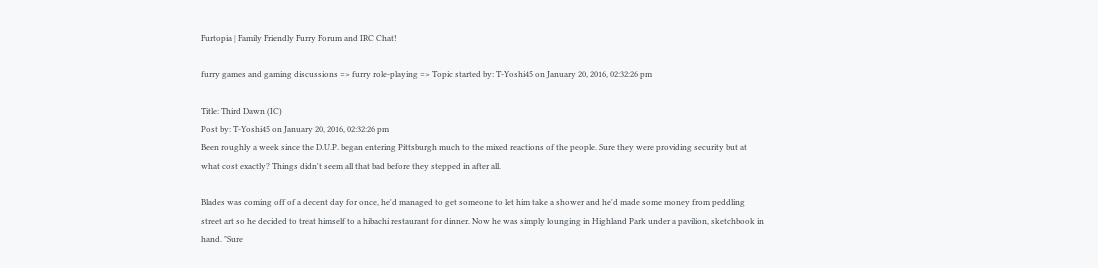Furtopia | Family Friendly Furry Forum and IRC Chat!

furry games and gaming discussions => furry role-playing => Topic started by: T-Yoshi45 on January 20, 2016, 02:32:26 pm

Title: Third Dawn (IC)
Post by: T-Yoshi45 on January 20, 2016, 02:32:26 pm
Been roughly a week since the D.U.P. began entering Pittsburgh much to the mixed reactions of the people. Sure they were providing security but at what cost exactly? Things didn't seem all that bad before they stepped in after all.

Blades was coming off of a decent day for once, he'd managed to get someone to let him take a shower and he'd made some money from peddling street art so he decided to treat himself to a hibachi restaurant for dinner. Now he was simply lounging in Highland Park under a pavilion, sketchbook in hand. "Sure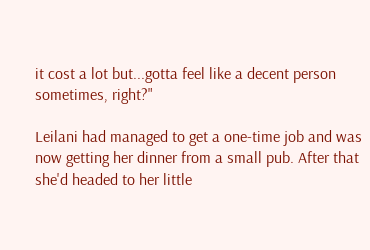it cost a lot but...gotta feel like a decent person sometimes, right?"

Leilani had managed to get a one-time job and was now getting her dinner from a small pub. After that she'd headed to her little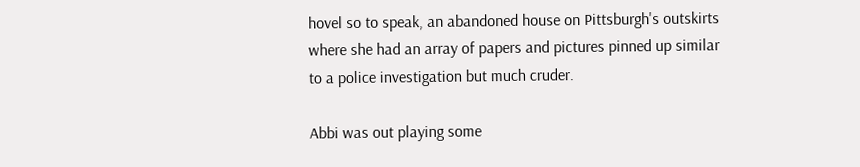hovel so to speak, an abandoned house on Pittsburgh's outskirts where she had an array of papers and pictures pinned up similar to a police investigation but much cruder.

Abbi was out playing some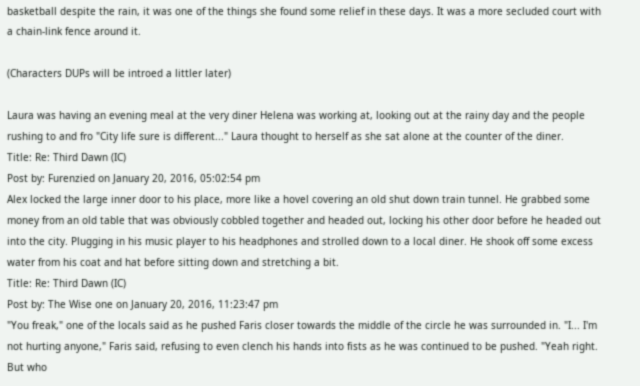basketball despite the rain, it was one of the things she found some relief in these days. It was a more secluded court with a chain-link fence around it.

(Characters DUPs will be introed a littler later)

Laura was having an evening meal at the very diner Helena was working at, looking out at the rainy day and the people rushing to and fro "City life sure is different..." Laura thought to herself as she sat alone at the counter of the diner.
Title: Re: Third Dawn (IC)
Post by: Furenzied on January 20, 2016, 05:02:54 pm
Alex locked the large inner door to his place, more like a hovel covering an old shut down train tunnel. He grabbed some money from an old table that was obviously cobbled together and headed out, locking his other door before he headed out into the city. Plugging in his music player to his headphones and strolled down to a local diner. He shook off some excess water from his coat and hat before sitting down and stretching a bit.
Title: Re: Third Dawn (IC)
Post by: The Wise one on January 20, 2016, 11:23:47 pm
"You freak," one of the locals said as he pushed Faris closer towards the middle of the circle he was surrounded in. "I... I'm not hurting anyone," Faris said, refusing to even clench his hands into fists as he was continued to be pushed. "Yeah right. But who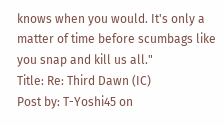knows when you would. It's only a matter of time before scumbags like you snap and kill us all."
Title: Re: Third Dawn (IC)
Post by: T-Yoshi45 on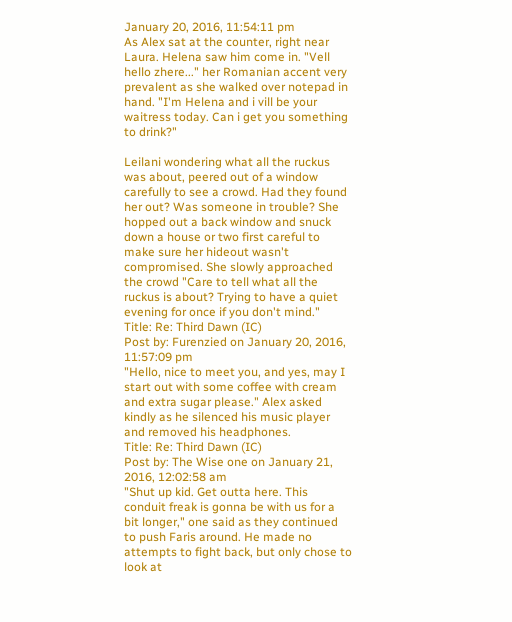January 20, 2016, 11:54:11 pm
As Alex sat at the counter, right near Laura. Helena saw him come in. "Vell hello zhere..." her Romanian accent very prevalent as she walked over notepad in hand. "I'm Helena and i vill be your waitress today. Can i get you something to drink?"

Leilani wondering what all the ruckus was about, peered out of a window carefully to see a crowd. Had they found her out? Was someone in trouble? She hopped out a back window and snuck down a house or two first careful to make sure her hideout wasn't compromised. She slowly approached the crowd "Care to tell what all the ruckus is about? Trying to have a quiet evening for once if you don't mind."
Title: Re: Third Dawn (IC)
Post by: Furenzied on January 20, 2016, 11:57:09 pm
"Hello, nice to meet you, and yes, may I start out with some coffee with cream and extra sugar please." Alex asked kindly as he silenced his music player and removed his headphones.
Title: Re: Third Dawn (IC)
Post by: The Wise one on January 21, 2016, 12:02:58 am
"Shut up kid. Get outta here. This conduit freak is gonna be with us for a bit longer," one said as they continued to push Faris around. He made no attempts to fight back, but only chose to look at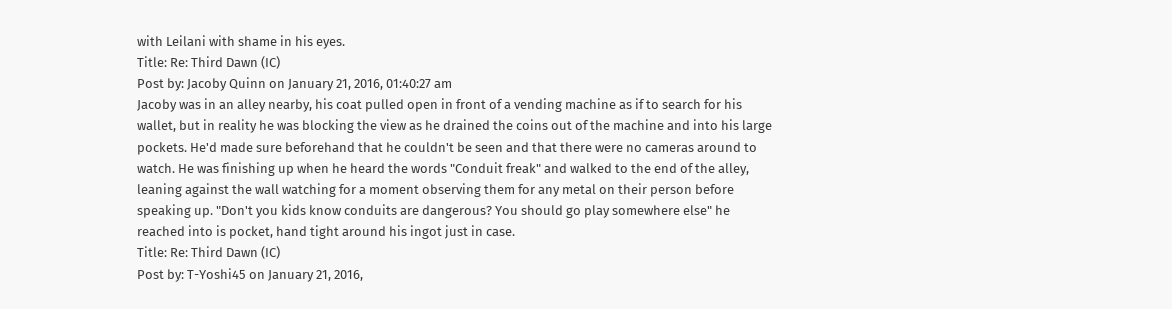with Leilani with shame in his eyes.
Title: Re: Third Dawn (IC)
Post by: Jacoby Quinn on January 21, 2016, 01:40:27 am
Jacoby was in an alley nearby, his coat pulled open in front of a vending machine as if to search for his wallet, but in reality he was blocking the view as he drained the coins out of the machine and into his large pockets. He'd made sure beforehand that he couldn't be seen and that there were no cameras around to watch. He was finishing up when he heard the words "Conduit freak" and walked to the end of the alley, leaning against the wall watching for a moment observing them for any metal on their person before speaking up. "Don't you kids know conduits are dangerous? You should go play somewhere else" he reached into is pocket, hand tight around his ingot just in case.
Title: Re: Third Dawn (IC)
Post by: T-Yoshi45 on January 21, 2016,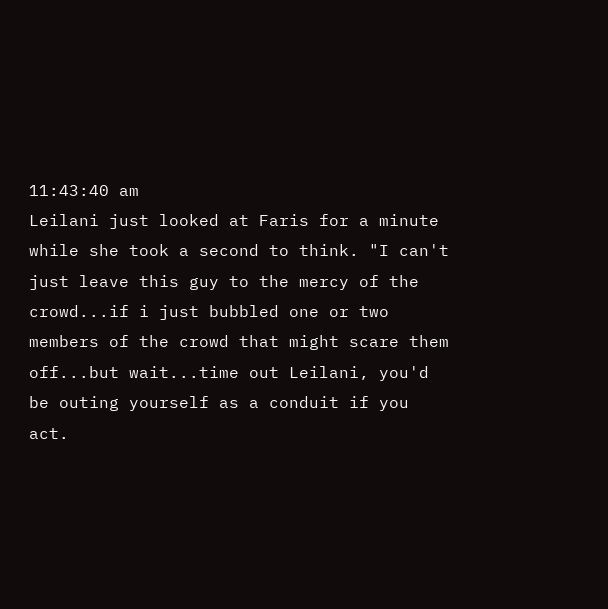11:43:40 am
Leilani just looked at Faris for a minute while she took a second to think. "I can't just leave this guy to the mercy of the crowd...if i just bubbled one or two members of the crowd that might scare them off...but wait...time out Leilani, you'd be outing yourself as a conduit if you act.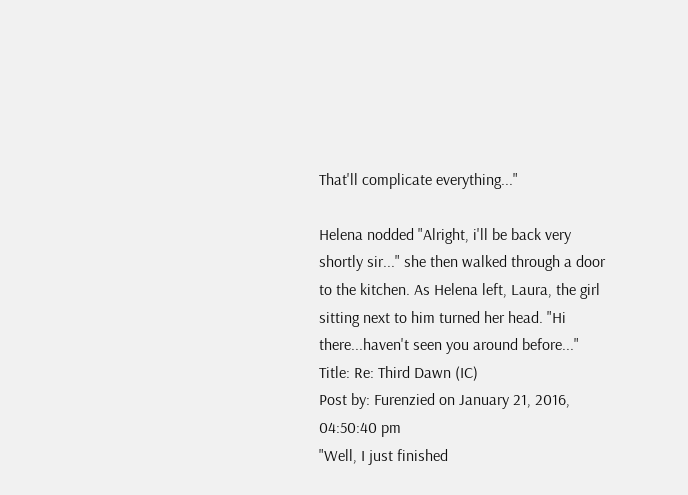That'll complicate everything..."

Helena nodded "Alright, i'll be back very shortly sir..." she then walked through a door to the kitchen. As Helena left, Laura, the girl sitting next to him turned her head. "Hi there...haven't seen you around before..."
Title: Re: Third Dawn (IC)
Post by: Furenzied on January 21, 2016, 04:50:40 pm
"Well, I just finished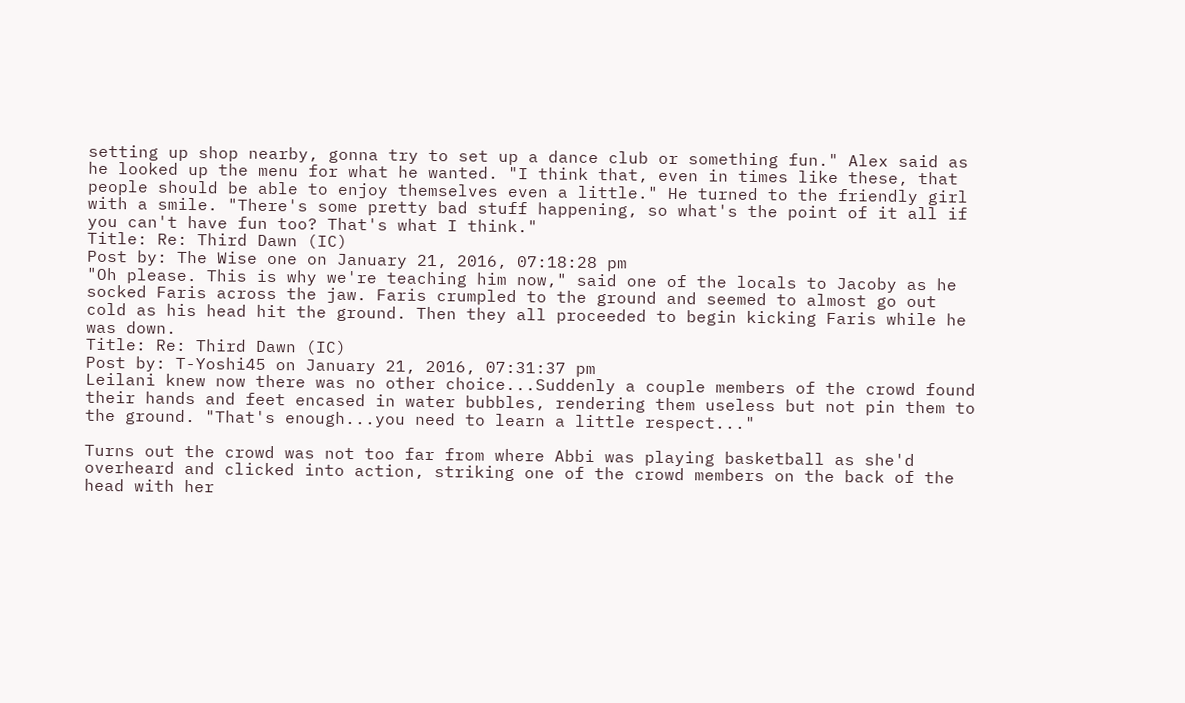setting up shop nearby, gonna try to set up a dance club or something fun." Alex said as he looked up the menu for what he wanted. "I think that, even in times like these, that people should be able to enjoy themselves even a little." He turned to the friendly girl with a smile. "There's some pretty bad stuff happening, so what's the point of it all if you can't have fun too? That's what I think."
Title: Re: Third Dawn (IC)
Post by: The Wise one on January 21, 2016, 07:18:28 pm
"Oh please. This is why we're teaching him now," said one of the locals to Jacoby as he socked Faris across the jaw. Faris crumpled to the ground and seemed to almost go out cold as his head hit the ground. Then they all proceeded to begin kicking Faris while he was down.
Title: Re: Third Dawn (IC)
Post by: T-Yoshi45 on January 21, 2016, 07:31:37 pm
Leilani knew now there was no other choice...Suddenly a couple members of the crowd found their hands and feet encased in water bubbles, rendering them useless but not pin them to the ground. "That's enough...you need to learn a little respect..."

Turns out the crowd was not too far from where Abbi was playing basketball as she'd overheard and clicked into action, striking one of the crowd members on the back of the head with her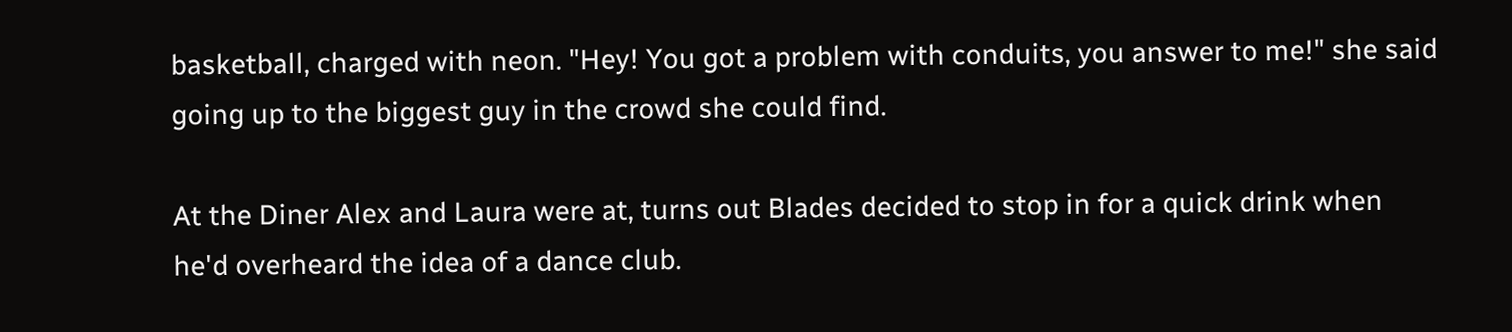basketball, charged with neon. "Hey! You got a problem with conduits, you answer to me!" she said going up to the biggest guy in the crowd she could find.

At the Diner Alex and Laura were at, turns out Blades decided to stop in for a quick drink when he'd overheard the idea of a dance club.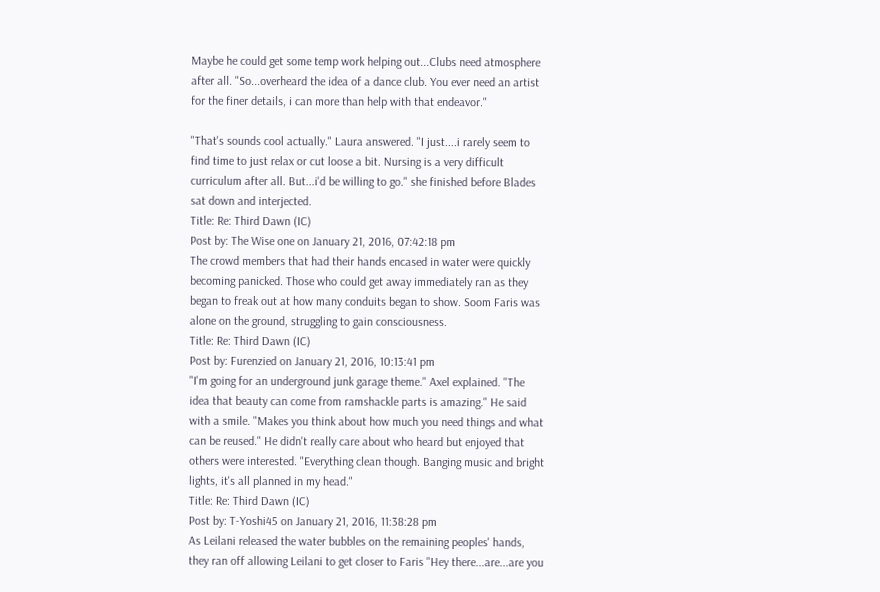Maybe he could get some temp work helping out...Clubs need atmosphere after all. "So...overheard the idea of a dance club. You ever need an artist for the finer details, i can more than help with that endeavor."

"That's sounds cool actually." Laura answered. "I just....i rarely seem to find time to just relax or cut loose a bit. Nursing is a very difficult curriculum after all. But...i'd be willing to go." she finished before Blades sat down and interjected.
Title: Re: Third Dawn (IC)
Post by: The Wise one on January 21, 2016, 07:42:18 pm
The crowd members that had their hands encased in water were quickly becoming panicked. Those who could get away immediately ran as they began to freak out at how many conduits began to show. Soom Faris was alone on the ground, struggling to gain consciousness.
Title: Re: Third Dawn (IC)
Post by: Furenzied on January 21, 2016, 10:13:41 pm
"I'm going for an underground junk garage theme." Axel explained. "The idea that beauty can come from ramshackle parts is amazing." He said with a smile. "Makes you think about how much you need things and what can be reused." He didn't really care about who heard but enjoyed that others were interested. "Everything clean though. Banging music and bright lights, it's all planned in my head."
Title: Re: Third Dawn (IC)
Post by: T-Yoshi45 on January 21, 2016, 11:38:28 pm
As Leilani released the water bubbles on the remaining peoples' hands, they ran off allowing Leilani to get closer to Faris "Hey there...are...are you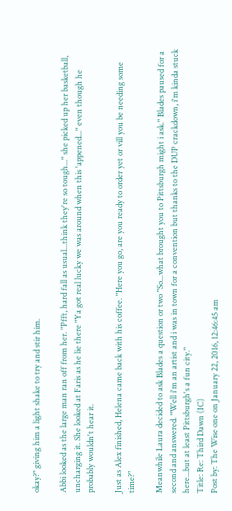okay?" giving him a light shake to try and stir him.

Abbi looked as the large man ran off from her. "Pfft, hard fall as usual...think they're so tough..." she picked up her basketball, uncharging it. She looked at Faris as he lie there "Ya got real lucky we was around when this 'appened..." even though he probably wouldn't hear it.

Just as Alex finished, Helena came back with his coffee. "Here you go, are you ready to order yet or vill you be needing some time?"

Meanwhile Laura decided to ask Blades a question or two "So...what brought you to Pittsburgh might i ask." Blades paused for a second and answered. "Well i'm an artist and i was in town for a convention but thanks to the DUP crackdown, i'm kinda stuck here...but at least Pittsburgh's a fun city."
Title: Re: Third Dawn (IC)
Post by: The Wise one on January 22, 2016, 12:46:45 am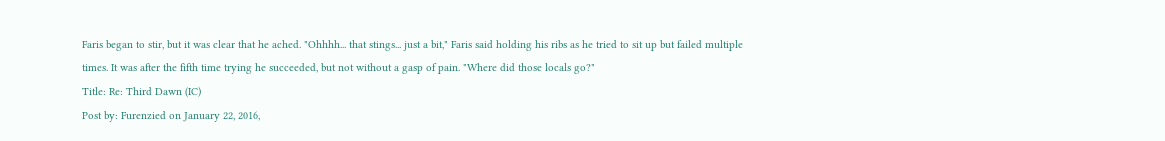Faris began to stir, but it was clear that he ached. "Ohhhh... that stings... just a bit," Faris said holding his ribs as he tried to sit up but failed multiple times. It was after the fifth time trying he succeeded, but not without a gasp of pain. "Where did those locals go?"
Title: Re: Third Dawn (IC)
Post by: Furenzied on January 22, 2016,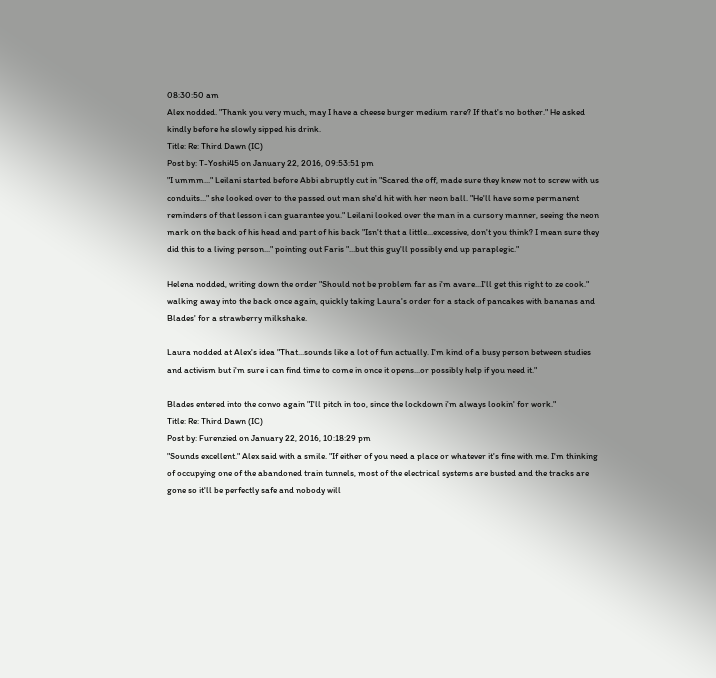08:30:50 am
Alex nodded. "Thank you very much, may I have a cheese burger medium rare? If that's no bother." He asked kindly before he slowly sipped his drink.
Title: Re: Third Dawn (IC)
Post by: T-Yoshi45 on January 22, 2016, 09:53:51 pm
"I ummm..." Leilani started before Abbi abruptly cut in "Scared the off, made sure they knew not to screw with us conduits..." she looked over to the passed out man she'd hit with her neon ball. "He'll have some permanent reminders of that lesson i can guarantee you." Leilani looked over the man in a cursory manner, seeing the neon mark on the back of his head and part of his back "Isn't that a little...excessive, don't you think? I mean sure they did this to a living person..." pointing out Faris "...but this guy'll possibly end up paraplegic."

Helena nodded, writing down the order "Should not be problem far as i'm avare...I'll get this right to ze cook." walking away into the back once again, quickly taking Laura's order for a stack of pancakes with bananas and Blades' for a strawberry milkshake.

Laura nodded at Alex's idea "That...sounds like a lot of fun actually. I'm kind of a busy person between studies and activism but i'm sure i can find time to come in once it opens...or possibly help if you need it."

Blades entered into the convo again "I'll pitch in too, since the lockdown i'm always lookin' for work."
Title: Re: Third Dawn (IC)
Post by: Furenzied on January 22, 2016, 10:18:29 pm
"Sounds excellent." Alex said with a smile. "If either of you need a place or whatever it's fine with me. I'm thinking of occupying one of the abandoned train tunnels, most of the electrical systems are busted and the tracks are gone so it'll be perfectly safe and nobody will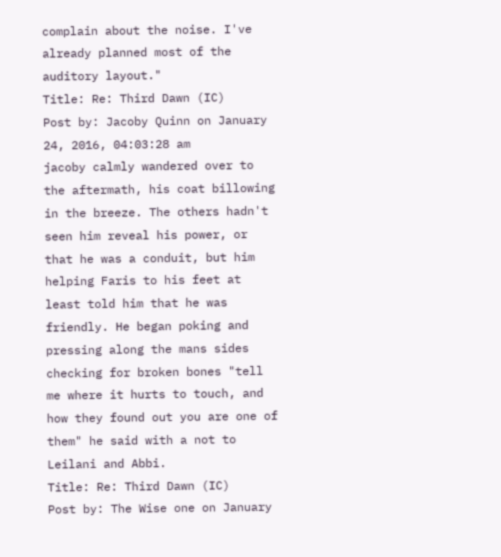complain about the noise. I've already planned most of the auditory layout."
Title: Re: Third Dawn (IC)
Post by: Jacoby Quinn on January 24, 2016, 04:03:28 am
jacoby calmly wandered over to the aftermath, his coat billowing in the breeze. The others hadn't seen him reveal his power, or that he was a conduit, but him helping Faris to his feet at least told him that he was friendly. He began poking and pressing along the mans sides checking for broken bones "tell me where it hurts to touch, and how they found out you are one of them" he said with a not to Leilani and Abbi.
Title: Re: Third Dawn (IC)
Post by: The Wise one on January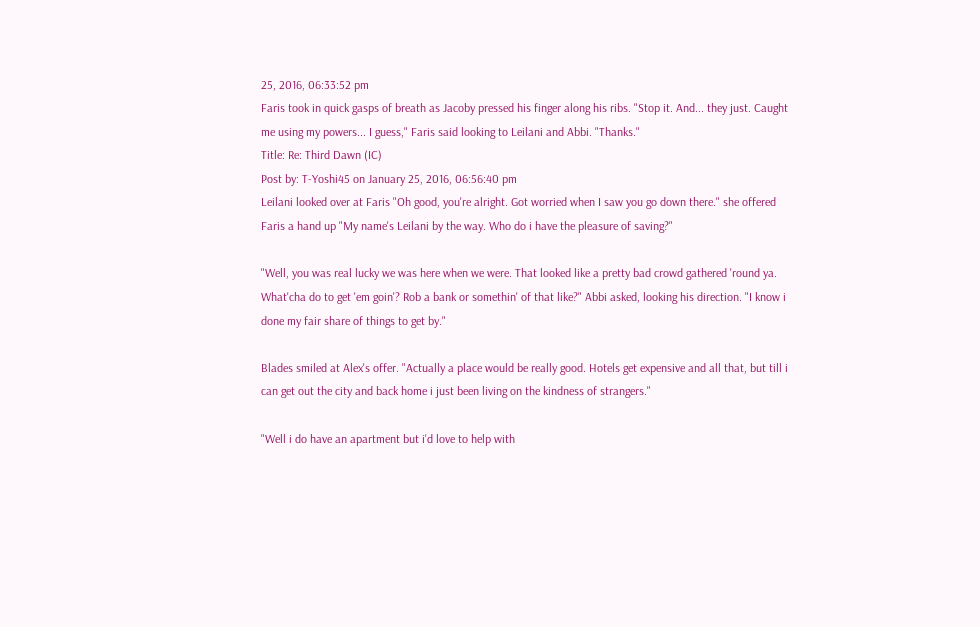25, 2016, 06:33:52 pm
Faris took in quick gasps of breath as Jacoby pressed his finger along his ribs. "Stop it. And... they just. Caught me using my powers... I guess," Faris said looking to Leilani and Abbi. "Thanks."
Title: Re: Third Dawn (IC)
Post by: T-Yoshi45 on January 25, 2016, 06:56:40 pm
Leilani looked over at Faris "Oh good, you're alright. Got worried when I saw you go down there." she offered Faris a hand up "My name's Leilani by the way. Who do i have the pleasure of saving?"

"Well, you was real lucky we was here when we were. That looked like a pretty bad crowd gathered 'round ya. What'cha do to get 'em goin'? Rob a bank or somethin' of that like?" Abbi asked, looking his direction. "I know i done my fair share of things to get by."

Blades smiled at Alex's offer. "Actually a place would be really good. Hotels get expensive and all that, but till i can get out the city and back home i just been living on the kindness of strangers."

"Well i do have an apartment but i'd love to help with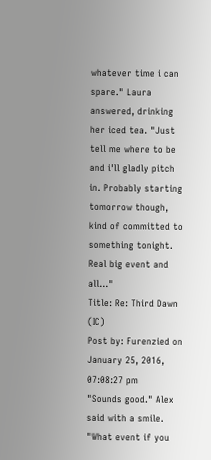whatever time i can spare." Laura answered, drinking her iced tea. "Just tell me where to be and i'll gladly pitch in. Probably starting tomorrow though, kind of committed to something tonight. Real big event and all..."
Title: Re: Third Dawn (IC)
Post by: Furenzied on January 25, 2016, 07:08:27 pm
"Sounds good." Alex said with a smile. "What event if you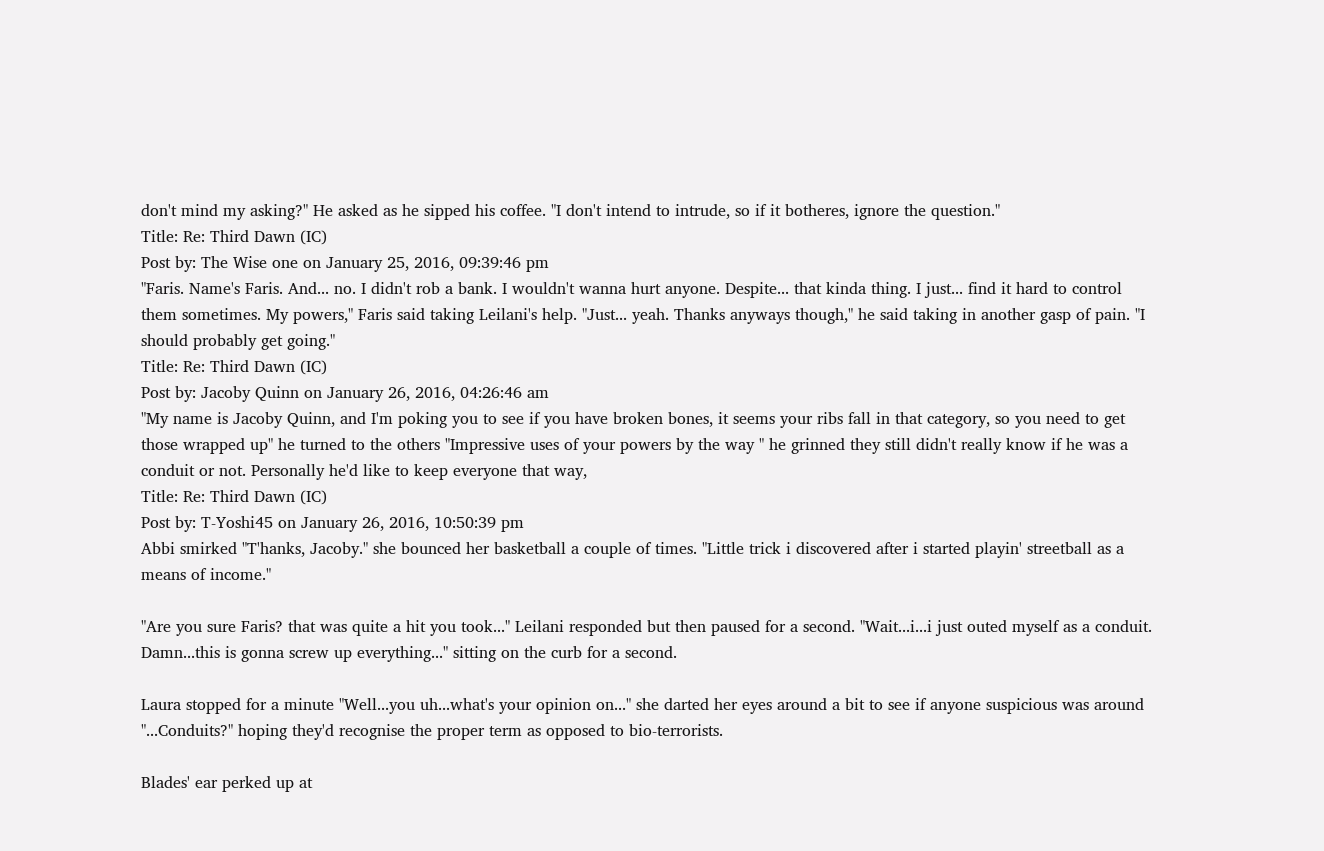don't mind my asking?" He asked as he sipped his coffee. "I don't intend to intrude, so if it botheres, ignore the question."
Title: Re: Third Dawn (IC)
Post by: The Wise one on January 25, 2016, 09:39:46 pm
"Faris. Name's Faris. And... no. I didn't rob a bank. I wouldn't wanna hurt anyone. Despite... that kinda thing. I just... find it hard to control them sometimes. My powers," Faris said taking Leilani's help. "Just... yeah. Thanks anyways though," he said taking in another gasp of pain. "I should probably get going."
Title: Re: Third Dawn (IC)
Post by: Jacoby Quinn on January 26, 2016, 04:26:46 am
"My name is Jacoby Quinn, and I'm poking you to see if you have broken bones, it seems your ribs fall in that category, so you need to get those wrapped up" he turned to the others "Impressive uses of your powers by the way " he grinned they still didn't really know if he was a conduit or not. Personally he'd like to keep everyone that way,
Title: Re: Third Dawn (IC)
Post by: T-Yoshi45 on January 26, 2016, 10:50:39 pm
Abbi smirked "T'hanks, Jacoby." she bounced her basketball a couple of times. "Little trick i discovered after i started playin' streetball as a means of income."

"Are you sure Faris? that was quite a hit you took..." Leilani responded but then paused for a second. "Wait...i...i just outed myself as a conduit. Damn...this is gonna screw up everything..." sitting on the curb for a second.

Laura stopped for a minute "Well...you uh...what's your opinion on..." she darted her eyes around a bit to see if anyone suspicious was around "...Conduits?" hoping they'd recognise the proper term as opposed to bio-terrorists.

Blades' ear perked up at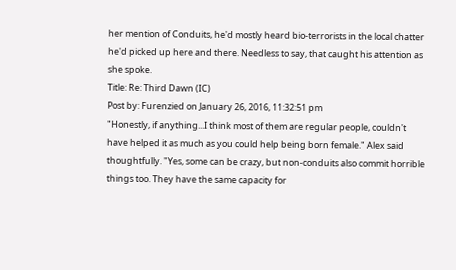her mention of Conduits, he'd mostly heard bio-terrorists in the local chatter he'd picked up here and there. Needless to say, that caught his attention as she spoke.
Title: Re: Third Dawn (IC)
Post by: Furenzied on January 26, 2016, 11:32:51 pm
"Honestly, if anything...I think most of them are regular people, couldn't have helped it as much as you could help being born female." Alex said thoughtfully. "Yes, some can be crazy, but non-conduits also commit horrible things too. They have the same capacity for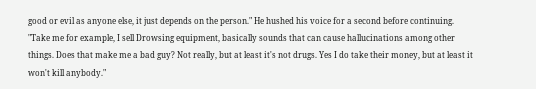good or evil as anyone else, it just depends on the person." He hushed his voice for a second before continuing. "Take me for example, I sell Drowsing equipment, basically sounds that can cause hallucinations among other things. Does that make me a bad guy? Not really, but at least it's not drugs. Yes I do take their money, but at least it won't kill anybody."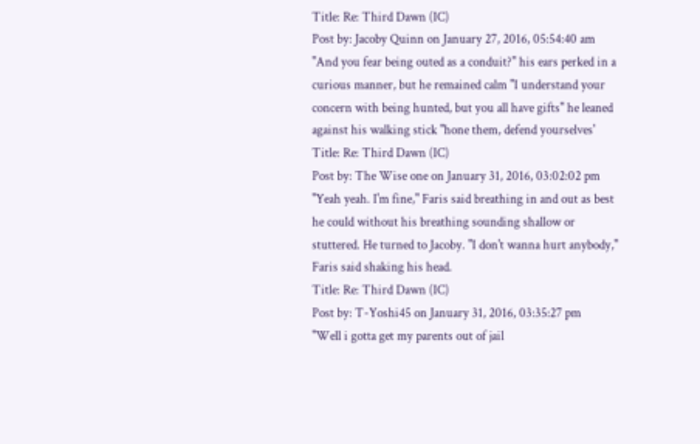Title: Re: Third Dawn (IC)
Post by: Jacoby Quinn on January 27, 2016, 05:54:40 am
"And you fear being outed as a conduit?" his ears perked in a curious manner, but he remained calm "I understand your concern with being hunted, but you all have gifts" he leaned against his walking stick "hone them, defend yourselves'
Title: Re: Third Dawn (IC)
Post by: The Wise one on January 31, 2016, 03:02:02 pm
"Yeah yeah. I'm fine," Faris said breathing in and out as best he could without his breathing sounding shallow or stuttered. He turned to Jacoby. "I don't wanna hurt anybody," Faris said shaking his head.
Title: Re: Third Dawn (IC)
Post by: T-Yoshi45 on January 31, 2016, 03:35:27 pm
"Well i gotta get my parents out of jail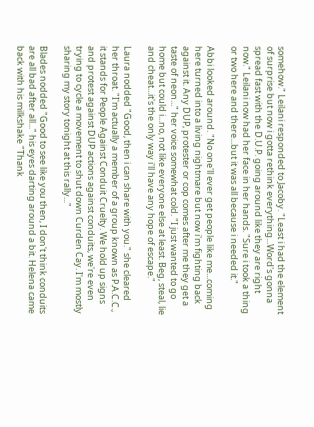somehow." Leilani responded to Jacoby. "Least i had the element of surprise but now i gotta rethink everything...Word's gonna spread fast with the D.U.P. going around like they are right now." Leilani now had her face in her hands. "Sure i took a thing or two here and there...but it was all because i needed it."

Abbi looked around. "No one'll ever get people like me...coming here turned into a living nightmare but now i'm fighting back against it. Any DUP, protester or cop comes after me they get a taste of neon..." her voice somewhat cold. "I just wanted to go home but could i...no, not like everyone else at least. Beg, steal, lie and cheat...it's the only way i'll have any hope of escape."

Laura nodded "Good, then i can share with you." she cleared her throat. "I'm actually a member of a group known as P.A.C.C., it stands for People Against Conduit Cruelty. We hold up signs and protest against DUP actions against conduits, we're even trying to cycle a movement to shut down Curden Cay. I'm mostly sharing my story tonight at this rally..."

Blades nodded "Good to see like you then, I don't think conduits are all bad after all..." his eyes darting around a bit. Helena came back with his milkshake "Thank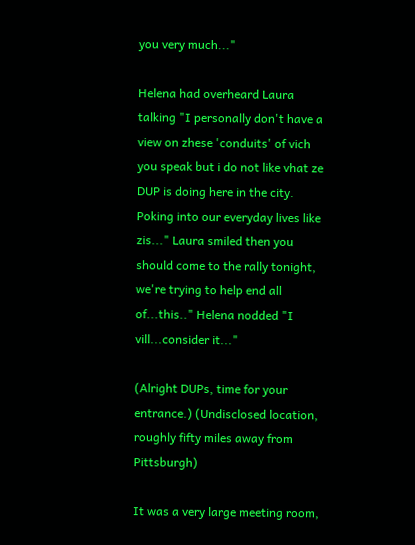you very much..."

Helena had overheard Laura talking "I personally don't have a view on zhese 'conduits' of vich you speak but i do not like vhat ze DUP is doing here in the city. Poking into our everyday lives like zis..." Laura smiled then you should come to the rally tonight, we're trying to help end all of...this.." Helena nodded "I vill...consider it..."

(Alright DUPs, time for your entrance.) (Undisclosed location, roughly fifty miles away from Pittsburgh)

It was a very large meeting room,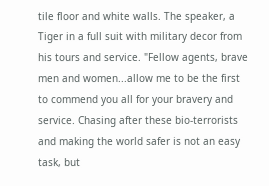tile floor and white walls. The speaker, a Tiger in a full suit with military decor from his tours and service. "Fellow agents, brave men and women...allow me to be the first to commend you all for your bravery and service. Chasing after these bio-terrorists and making the world safer is not an easy task, but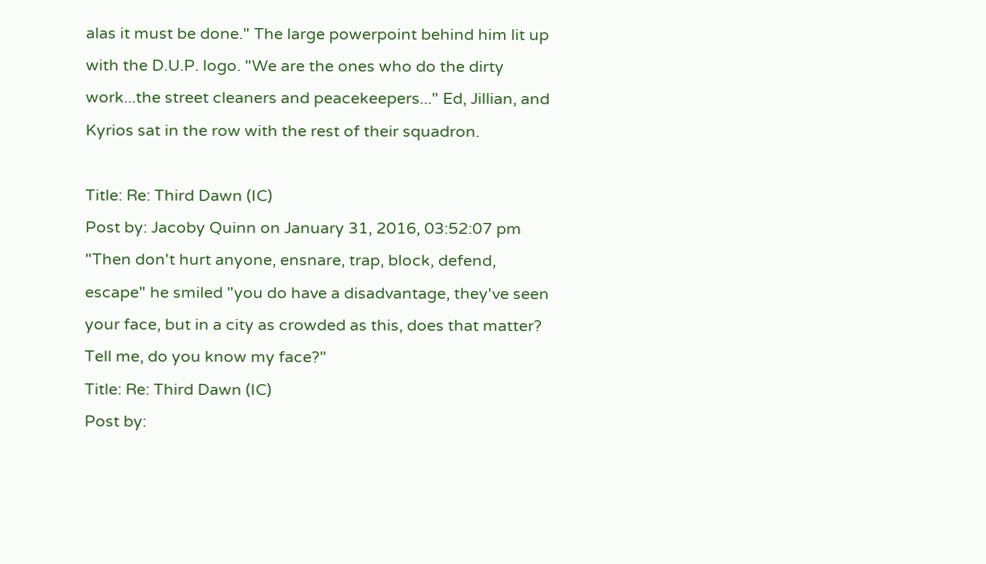alas it must be done." The large powerpoint behind him lit up with the D.U.P. logo. "We are the ones who do the dirty work...the street cleaners and peacekeepers..." Ed, Jillian, and Kyrios sat in the row with the rest of their squadron.

Title: Re: Third Dawn (IC)
Post by: Jacoby Quinn on January 31, 2016, 03:52:07 pm
"Then don't hurt anyone, ensnare, trap, block, defend, escape" he smiled "you do have a disadvantage, they've seen your face, but in a city as crowded as this, does that matter? Tell me, do you know my face?"
Title: Re: Third Dawn (IC)
Post by: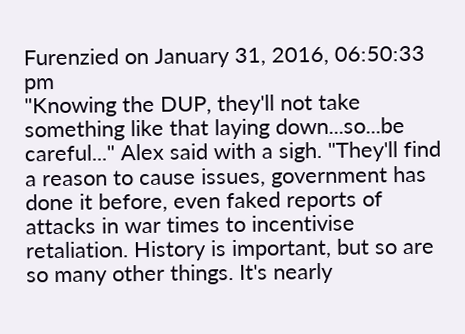Furenzied on January 31, 2016, 06:50:33 pm
"Knowing the DUP, they'll not take something like that laying down...so...be careful..." Alex said with a sigh. "They'll find a reason to cause issues, government has done it before, even faked reports of attacks in war times to incentivise retaliation. History is important, but so are so many other things. It's nearly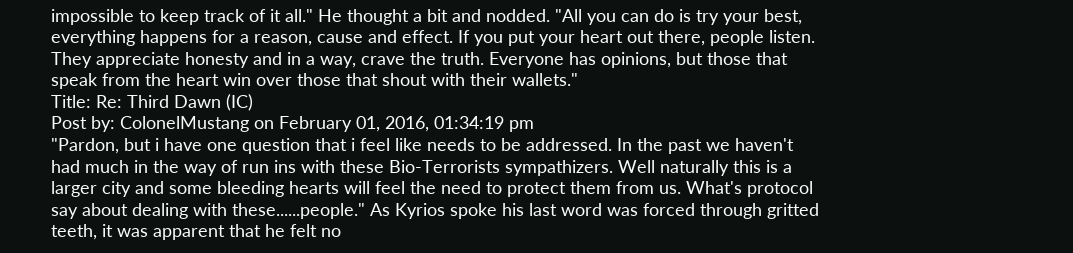impossible to keep track of it all." He thought a bit and nodded. "All you can do is try your best, everything happens for a reason, cause and effect. If you put your heart out there, people listen. They appreciate honesty and in a way, crave the truth. Everyone has opinions, but those that speak from the heart win over those that shout with their wallets."
Title: Re: Third Dawn (IC)
Post by: ColonelMustang on February 01, 2016, 01:34:19 pm
"Pardon, but i have one question that i feel like needs to be addressed. In the past we haven't had much in the way of run ins with these Bio-Terrorists sympathizers. Well naturally this is a larger city and some bleeding hearts will feel the need to protect them from us. What's protocol say about dealing with these......people." As Kyrios spoke his last word was forced through gritted teeth, it was apparent that he felt no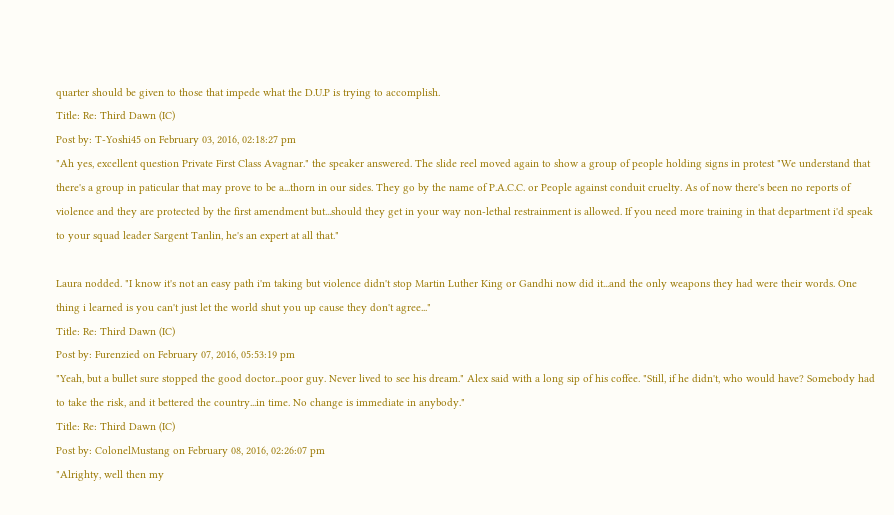quarter should be given to those that impede what the D.U.P is trying to accomplish.
Title: Re: Third Dawn (IC)
Post by: T-Yoshi45 on February 03, 2016, 02:18:27 pm
"Ah yes, excellent question Private First Class Avagnar." the speaker answered. The slide reel moved again to show a group of people holding signs in protest "We understand that there's a group in paticular that may prove to be a...thorn in our sides. They go by the name of P.A.C.C. or People against conduit cruelty. As of now there's been no reports of violence and they are protected by the first amendment but...should they get in your way non-lethal restrainment is allowed. If you need more training in that department i'd speak to your squad leader Sargent Tanlin, he's an expert at all that."

Laura nodded. "I know it's not an easy path i'm taking but violence didn't stop Martin Luther King or Gandhi now did it...and the only weapons they had were their words. One thing i learned is you can't just let the world shut you up cause they don't agree..."
Title: Re: Third Dawn (IC)
Post by: Furenzied on February 07, 2016, 05:53:19 pm
"Yeah, but a bullet sure stopped the good doctor...poor guy. Never lived to see his dream." Alex said with a long sip of his coffee. "Still, if he didn't, who would have? Somebody had to take the risk, and it bettered the country...in time. No change is immediate in anybody."
Title: Re: Third Dawn (IC)
Post by: ColonelMustang on February 08, 2016, 02:26:07 pm
"Alrighty, well then my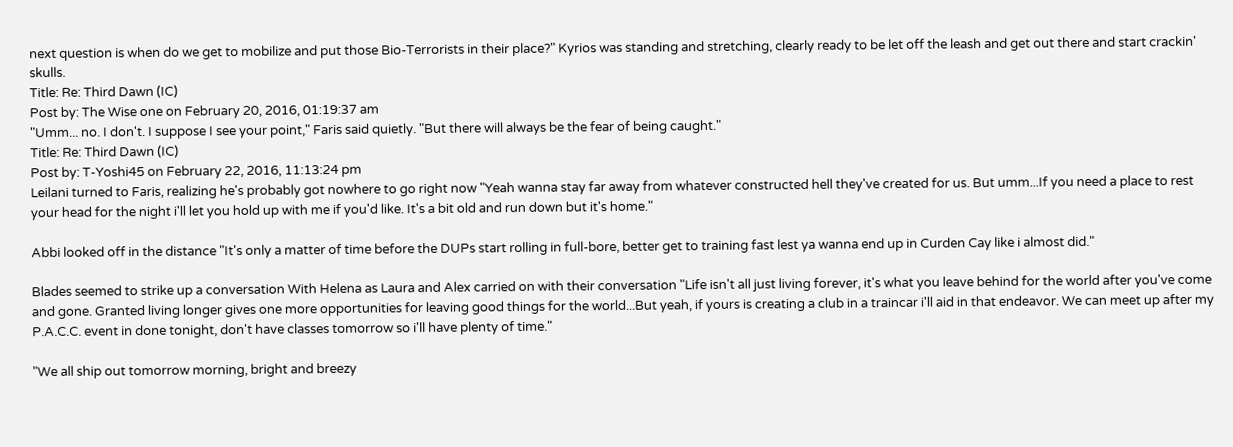next question is when do we get to mobilize and put those Bio-Terrorists in their place?" Kyrios was standing and stretching, clearly ready to be let off the leash and get out there and start crackin' skulls.
Title: Re: Third Dawn (IC)
Post by: The Wise one on February 20, 2016, 01:19:37 am
"Umm... no. I don't. I suppose I see your point," Faris said quietly. "But there will always be the fear of being caught."
Title: Re: Third Dawn (IC)
Post by: T-Yoshi45 on February 22, 2016, 11:13:24 pm
Leilani turned to Faris, realizing he's probably got nowhere to go right now "Yeah wanna stay far away from whatever constructed hell they've created for us. But umm...If you need a place to rest your head for the night i'll let you hold up with me if you'd like. It's a bit old and run down but it's home."

Abbi looked off in the distance "It's only a matter of time before the DUPs start rolling in full-bore, better get to training fast lest ya wanna end up in Curden Cay like i almost did."

Blades seemed to strike up a conversation With Helena as Laura and Alex carried on with their conversation "Life isn't all just living forever, it's what you leave behind for the world after you've come and gone. Granted living longer gives one more opportunities for leaving good things for the world...But yeah, if yours is creating a club in a traincar i'll aid in that endeavor. We can meet up after my P.A.C.C. event in done tonight, don't have classes tomorrow so i'll have plenty of time."

"We all ship out tomorrow morning, bright and breezy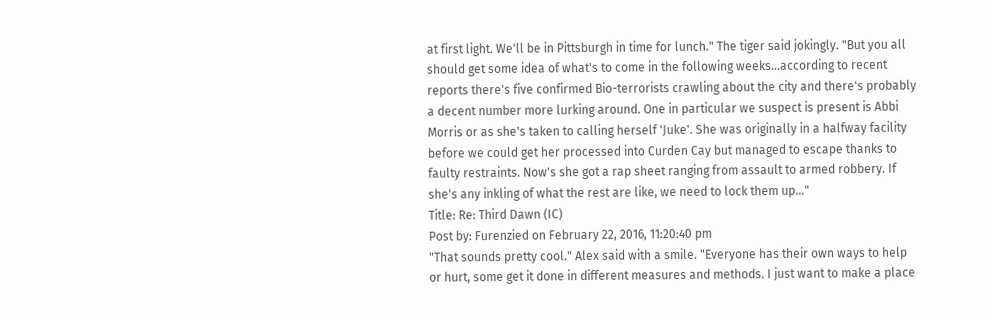at first light. We'll be in Pittsburgh in time for lunch." The tiger said jokingly. "But you all should get some idea of what's to come in the following weeks...according to recent reports there's five confirmed Bio-terrorists crawling about the city and there's probably a decent number more lurking around. One in particular we suspect is present is Abbi Morris or as she's taken to calling herself 'Juke'. She was originally in a halfway facility before we could get her processed into Curden Cay but managed to escape thanks to faulty restraints. Now's she got a rap sheet ranging from assault to armed robbery. If she's any inkling of what the rest are like, we need to lock them up..."
Title: Re: Third Dawn (IC)
Post by: Furenzied on February 22, 2016, 11:20:40 pm
"That sounds pretty cool." Alex said with a smile. "Everyone has their own ways to help or hurt, some get it done in different measures and methods. I just want to make a place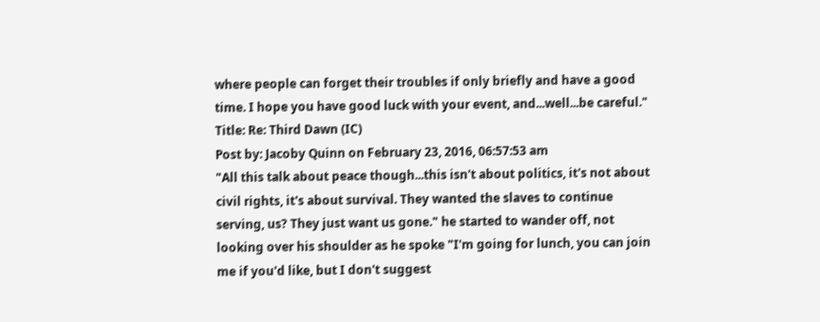where people can forget their troubles if only briefly and have a good time. I hope you have good luck with your event, and...well...be careful."
Title: Re: Third Dawn (IC)
Post by: Jacoby Quinn on February 23, 2016, 06:57:53 am
"All this talk about peace though...this isn't about politics, it's not about civil rights, it's about survival. They wanted the slaves to continue serving, us? They just want us gone." he started to wander off, not looking over his shoulder as he spoke "I'm going for lunch, you can join me if you'd like, but I don't suggest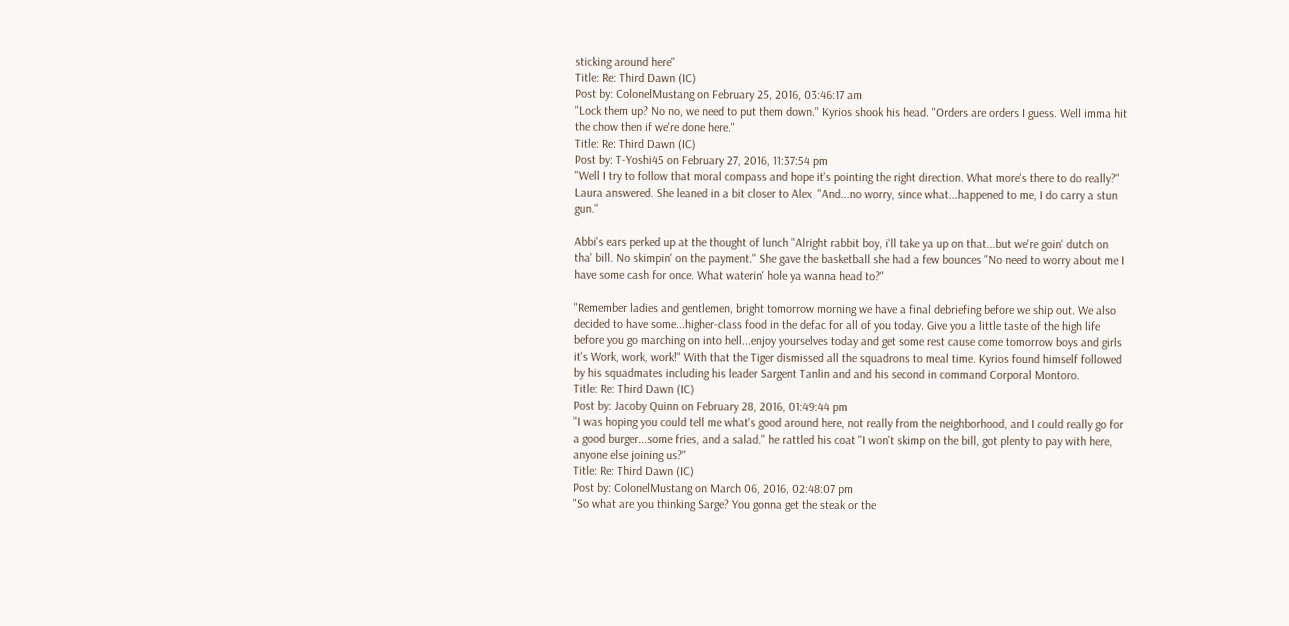sticking around here"
Title: Re: Third Dawn (IC)
Post by: ColonelMustang on February 25, 2016, 03:46:17 am
"Lock them up? No no, we need to put them down." Kyrios shook his head. "Orders are orders I guess. Well imma hit the chow then if we're done here."
Title: Re: Third Dawn (IC)
Post by: T-Yoshi45 on February 27, 2016, 11:37:54 pm
"Well I try to follow that moral compass and hope it's pointing the right direction. What more's there to do really?" Laura answered. She leaned in a bit closer to Alex  "And...no worry, since what...happened to me, I do carry a stun gun."

Abbi's ears perked up at the thought of lunch "Alright rabbit boy, i'll take ya up on that...but we're goin' dutch on tha' bill. No skimpin' on the payment." She gave the basketball she had a few bounces "No need to worry about me I have some cash for once. What waterin' hole ya wanna head to?"

"Remember ladies and gentlemen, bright tomorrow morning we have a final debriefing before we ship out. We also decided to have some...higher-class food in the defac for all of you today. Give you a little taste of the high life before you go marching on into hell...enjoy yourselves today and get some rest cause come tomorrow boys and girls it's Work, work, work!" With that the Tiger dismissed all the squadrons to meal time. Kyrios found himself followed by his squadmates including his leader Sargent Tanlin and and his second in command Corporal Montoro.
Title: Re: Third Dawn (IC)
Post by: Jacoby Quinn on February 28, 2016, 01:49:44 pm
"I was hoping you could tell me what's good around here, not really from the neighborhood, and I could really go for a good burger...some fries, and a salad." he rattled his coat "I won't skimp on the bill, got plenty to pay with here, anyone else joining us?"
Title: Re: Third Dawn (IC)
Post by: ColonelMustang on March 06, 2016, 02:48:07 pm
"So what are you thinking Sarge? You gonna get the steak or the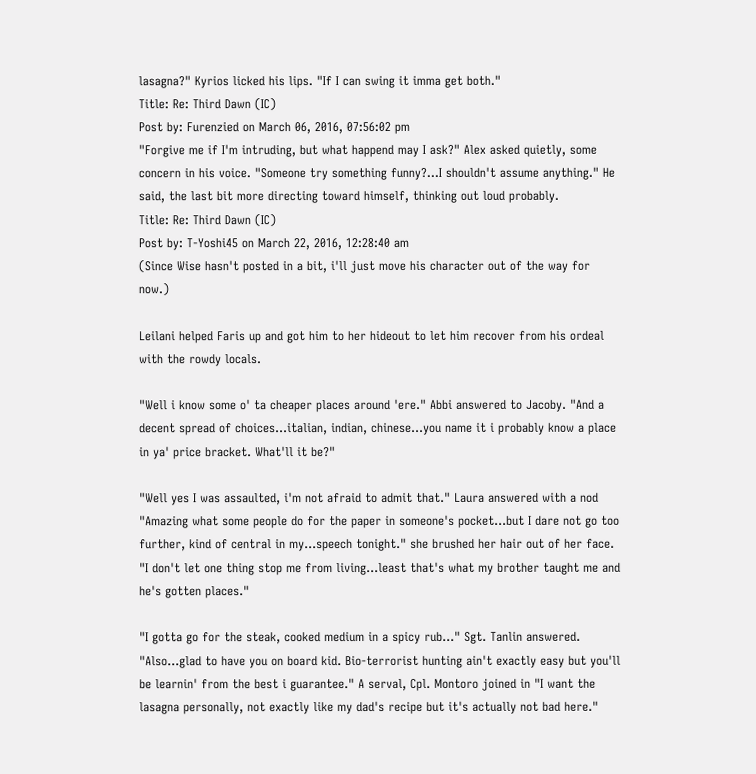lasagna?" Kyrios licked his lips. "If I can swing it imma get both."
Title: Re: Third Dawn (IC)
Post by: Furenzied on March 06, 2016, 07:56:02 pm
"Forgive me if I'm intruding, but what happend may I ask?" Alex asked quietly, some concern in his voice. "Someone try something funny?...I shouldn't assume anything." He said, the last bit more directing toward himself, thinking out loud probably.
Title: Re: Third Dawn (IC)
Post by: T-Yoshi45 on March 22, 2016, 12:28:40 am
(Since Wise hasn't posted in a bit, i'll just move his character out of the way for now.)

Leilani helped Faris up and got him to her hideout to let him recover from his ordeal with the rowdy locals.

"Well i know some o' ta cheaper places around 'ere." Abbi answered to Jacoby. "And a decent spread of choices...italian, indian, chinese...you name it i probably know a place in ya' price bracket. What'll it be?"

"Well yes I was assaulted, i'm not afraid to admit that." Laura answered with a nod "Amazing what some people do for the paper in someone's pocket...but I dare not go too further, kind of central in my...speech tonight." she brushed her hair out of her face. "I don't let one thing stop me from living...least that's what my brother taught me and he's gotten places."

"I gotta go for the steak, cooked medium in a spicy rub..." Sgt. Tanlin answered. "Also...glad to have you on board kid. Bio-terrorist hunting ain't exactly easy but you'll be learnin' from the best i guarantee." A serval, Cpl. Montoro joined in "I want the lasagna personally, not exactly like my dad's recipe but it's actually not bad here."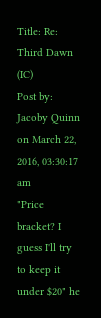Title: Re: Third Dawn (IC)
Post by: Jacoby Quinn on March 22, 2016, 03:30:17 am
"Price bracket? I guess I'll try to keep it under $20" he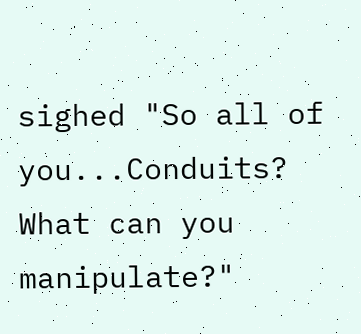sighed "So all of you...Conduits? What can you manipulate?"